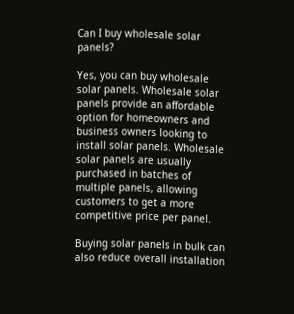Can I buy wholesale solar panels?

Yes, you can buy wholesale solar panels. Wholesale solar panels provide an affordable option for homeowners and business owners looking to install solar panels. Wholesale solar panels are usually purchased in batches of multiple panels, allowing customers to get a more competitive price per panel.

Buying solar panels in bulk can also reduce overall installation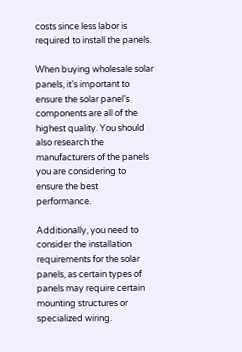costs since less labor is required to install the panels.

When buying wholesale solar panels, it’s important to ensure the solar panel’s components are all of the highest quality. You should also research the manufacturers of the panels you are considering to ensure the best performance.

Additionally, you need to consider the installation requirements for the solar panels, as certain types of panels may require certain mounting structures or specialized wiring.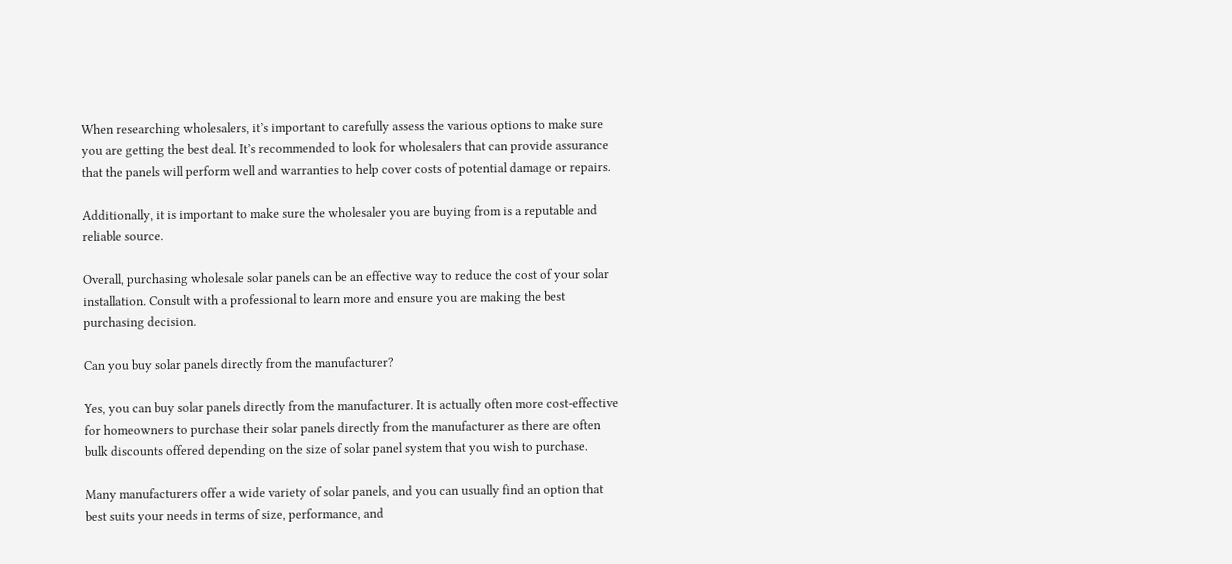When researching wholesalers, it’s important to carefully assess the various options to make sure you are getting the best deal. It’s recommended to look for wholesalers that can provide assurance that the panels will perform well and warranties to help cover costs of potential damage or repairs.

Additionally, it is important to make sure the wholesaler you are buying from is a reputable and reliable source.

Overall, purchasing wholesale solar panels can be an effective way to reduce the cost of your solar installation. Consult with a professional to learn more and ensure you are making the best purchasing decision.

Can you buy solar panels directly from the manufacturer?

Yes, you can buy solar panels directly from the manufacturer. It is actually often more cost-effective for homeowners to purchase their solar panels directly from the manufacturer as there are often bulk discounts offered depending on the size of solar panel system that you wish to purchase.

Many manufacturers offer a wide variety of solar panels, and you can usually find an option that best suits your needs in terms of size, performance, and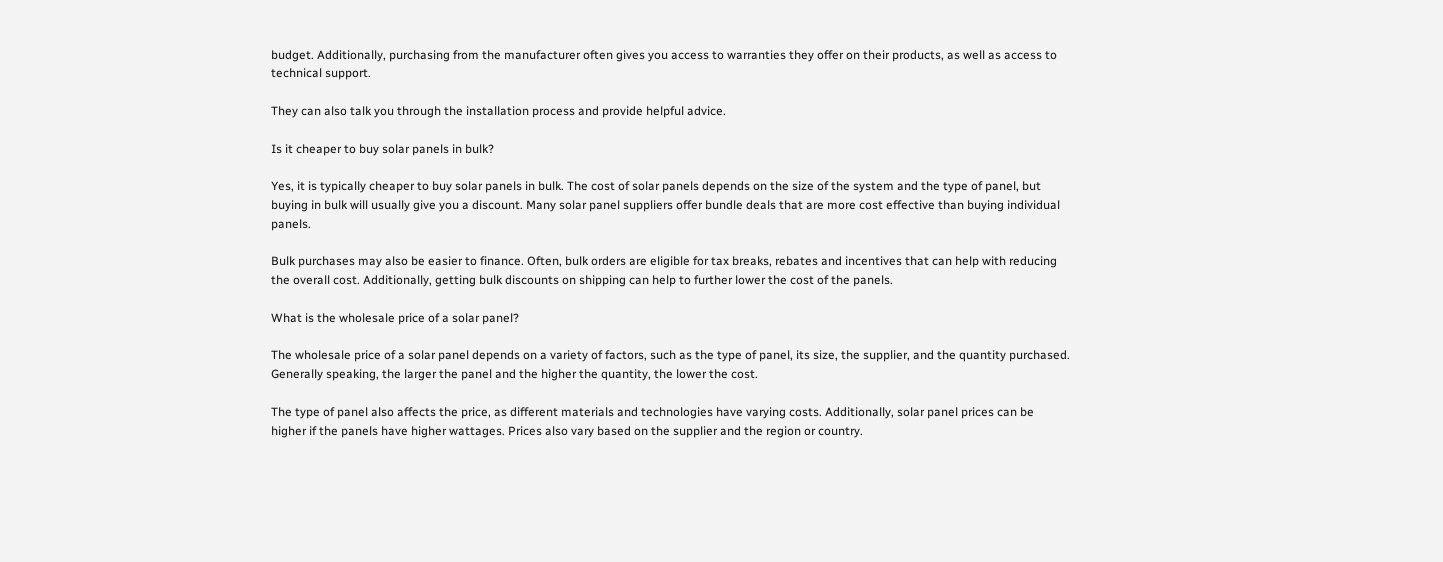budget. Additionally, purchasing from the manufacturer often gives you access to warranties they offer on their products, as well as access to technical support.

They can also talk you through the installation process and provide helpful advice.

Is it cheaper to buy solar panels in bulk?

Yes, it is typically cheaper to buy solar panels in bulk. The cost of solar panels depends on the size of the system and the type of panel, but buying in bulk will usually give you a discount. Many solar panel suppliers offer bundle deals that are more cost effective than buying individual panels.

Bulk purchases may also be easier to finance. Often, bulk orders are eligible for tax breaks, rebates and incentives that can help with reducing the overall cost. Additionally, getting bulk discounts on shipping can help to further lower the cost of the panels.

What is the wholesale price of a solar panel?

The wholesale price of a solar panel depends on a variety of factors, such as the type of panel, its size, the supplier, and the quantity purchased. Generally speaking, the larger the panel and the higher the quantity, the lower the cost.

The type of panel also affects the price, as different materials and technologies have varying costs. Additionally, solar panel prices can be higher if the panels have higher wattages. Prices also vary based on the supplier and the region or country.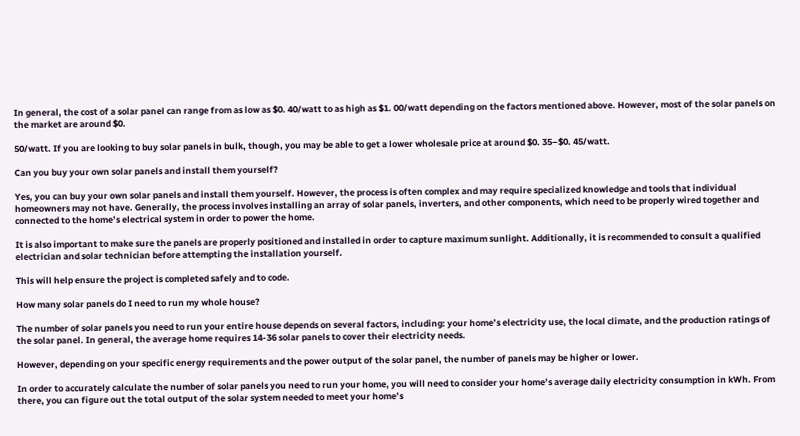In general, the cost of a solar panel can range from as low as $0. 40/watt to as high as $1. 00/watt depending on the factors mentioned above. However, most of the solar panels on the market are around $0.

50/watt. If you are looking to buy solar panels in bulk, though, you may be able to get a lower wholesale price at around $0. 35–$0. 45/watt.

Can you buy your own solar panels and install them yourself?

Yes, you can buy your own solar panels and install them yourself. However, the process is often complex and may require specialized knowledge and tools that individual homeowners may not have. Generally, the process involves installing an array of solar panels, inverters, and other components, which need to be properly wired together and connected to the home’s electrical system in order to power the home.

It is also important to make sure the panels are properly positioned and installed in order to capture maximum sunlight. Additionally, it is recommended to consult a qualified electrician and solar technician before attempting the installation yourself.

This will help ensure the project is completed safely and to code.

How many solar panels do I need to run my whole house?

The number of solar panels you need to run your entire house depends on several factors, including: your home’s electricity use, the local climate, and the production ratings of the solar panel. In general, the average home requires 14-36 solar panels to cover their electricity needs.

However, depending on your specific energy requirements and the power output of the solar panel, the number of panels may be higher or lower.

In order to accurately calculate the number of solar panels you need to run your home, you will need to consider your home’s average daily electricity consumption in kWh. From there, you can figure out the total output of the solar system needed to meet your home’s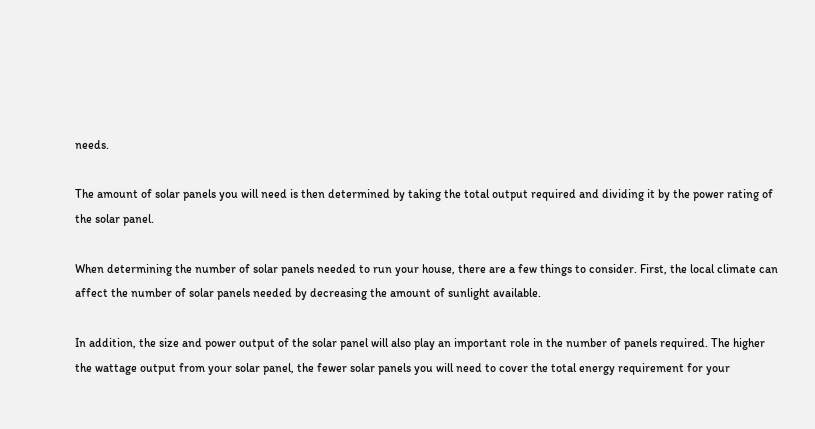needs.

The amount of solar panels you will need is then determined by taking the total output required and dividing it by the power rating of the solar panel.

When determining the number of solar panels needed to run your house, there are a few things to consider. First, the local climate can affect the number of solar panels needed by decreasing the amount of sunlight available.

In addition, the size and power output of the solar panel will also play an important role in the number of panels required. The higher the wattage output from your solar panel, the fewer solar panels you will need to cover the total energy requirement for your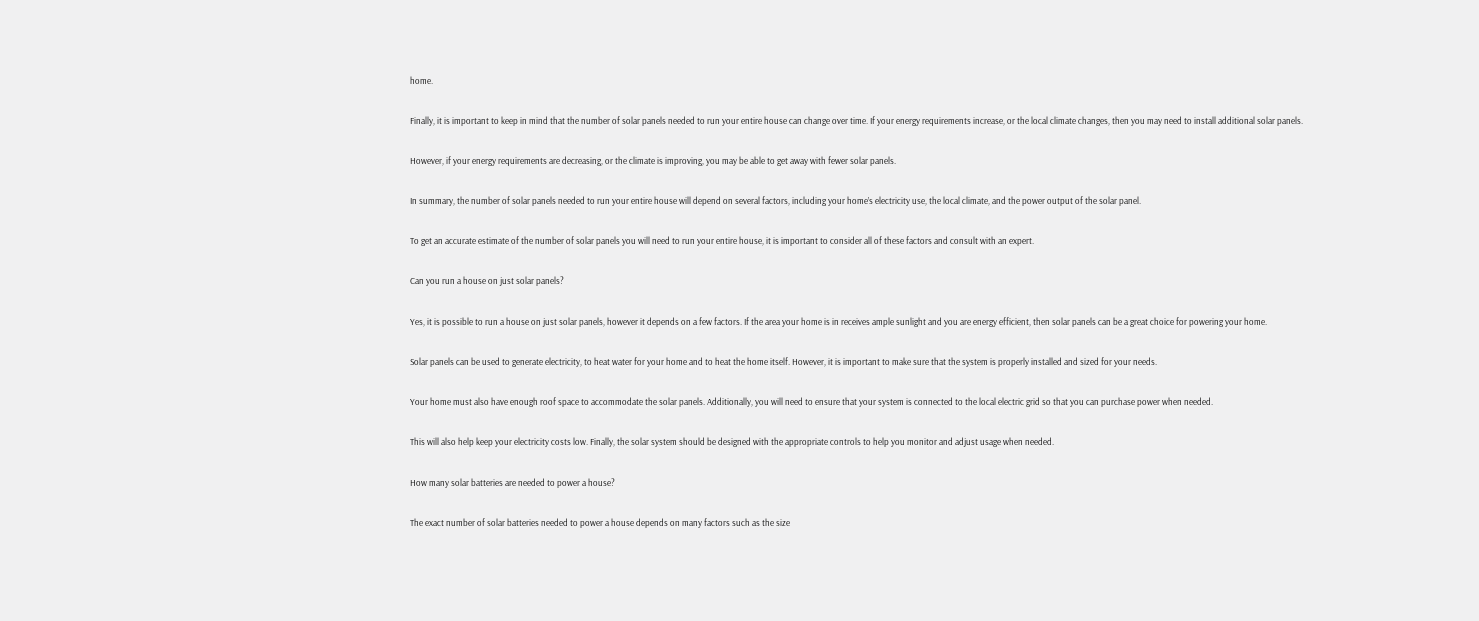home.

Finally, it is important to keep in mind that the number of solar panels needed to run your entire house can change over time. If your energy requirements increase, or the local climate changes, then you may need to install additional solar panels.

However, if your energy requirements are decreasing, or the climate is improving, you may be able to get away with fewer solar panels.

In summary, the number of solar panels needed to run your entire house will depend on several factors, including your home’s electricity use, the local climate, and the power output of the solar panel.

To get an accurate estimate of the number of solar panels you will need to run your entire house, it is important to consider all of these factors and consult with an expert.

Can you run a house on just solar panels?

Yes, it is possible to run a house on just solar panels, however it depends on a few factors. If the area your home is in receives ample sunlight and you are energy efficient, then solar panels can be a great choice for powering your home.

Solar panels can be used to generate electricity, to heat water for your home and to heat the home itself. However, it is important to make sure that the system is properly installed and sized for your needs.

Your home must also have enough roof space to accommodate the solar panels. Additionally, you will need to ensure that your system is connected to the local electric grid so that you can purchase power when needed.

This will also help keep your electricity costs low. Finally, the solar system should be designed with the appropriate controls to help you monitor and adjust usage when needed.

How many solar batteries are needed to power a house?

The exact number of solar batteries needed to power a house depends on many factors such as the size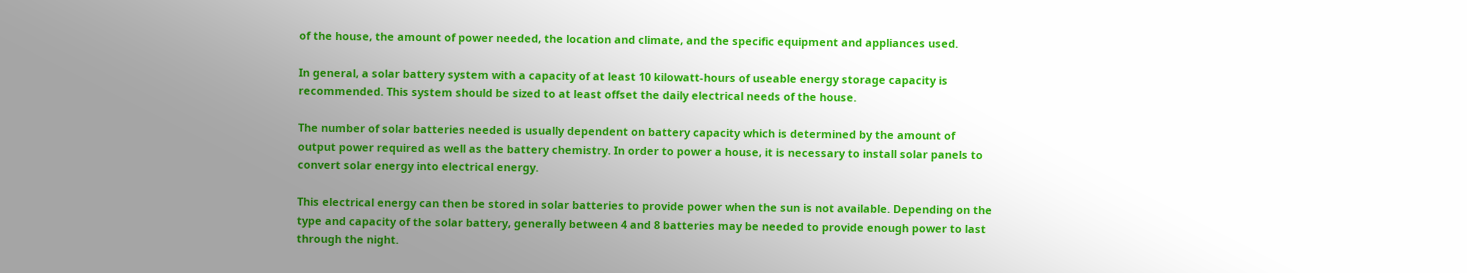of the house, the amount of power needed, the location and climate, and the specific equipment and appliances used.

In general, a solar battery system with a capacity of at least 10 kilowatt-hours of useable energy storage capacity is recommended. This system should be sized to at least offset the daily electrical needs of the house.

The number of solar batteries needed is usually dependent on battery capacity which is determined by the amount of output power required as well as the battery chemistry. In order to power a house, it is necessary to install solar panels to convert solar energy into electrical energy.

This electrical energy can then be stored in solar batteries to provide power when the sun is not available. Depending on the type and capacity of the solar battery, generally between 4 and 8 batteries may be needed to provide enough power to last through the night.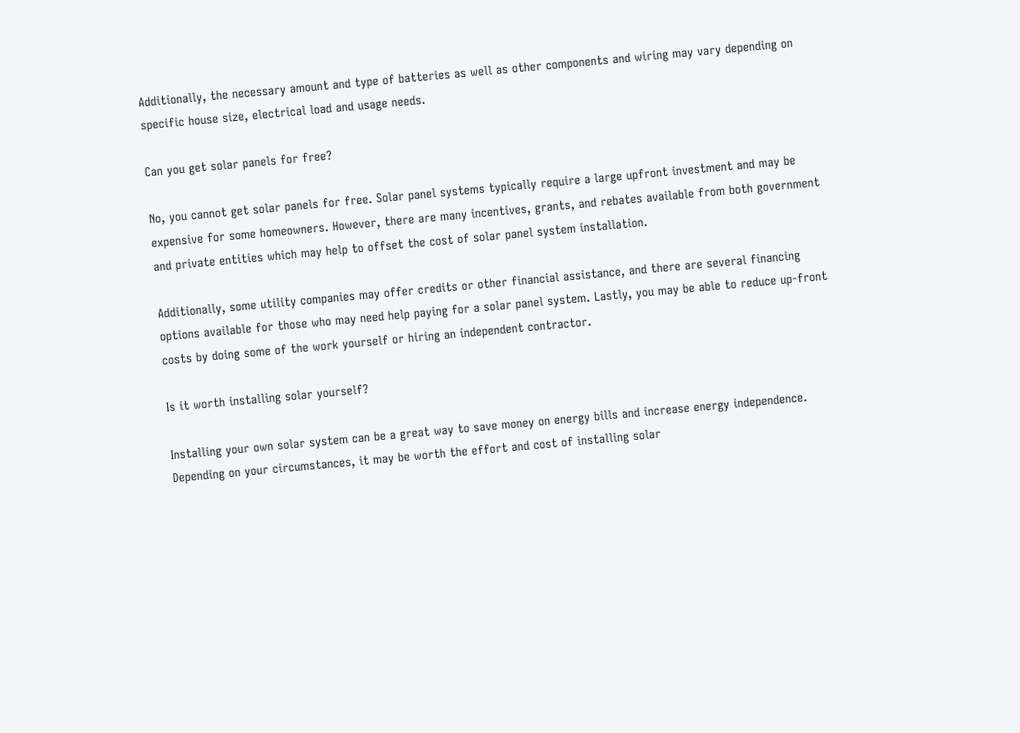Additionally, the necessary amount and type of batteries as well as other components and wiring may vary depending on specific house size, electrical load and usage needs.

Can you get solar panels for free?

No, you cannot get solar panels for free. Solar panel systems typically require a large upfront investment and may be expensive for some homeowners. However, there are many incentives, grants, and rebates available from both government and private entities which may help to offset the cost of solar panel system installation.

Additionally, some utility companies may offer credits or other financial assistance, and there are several financing options available for those who may need help paying for a solar panel system. Lastly, you may be able to reduce up-front costs by doing some of the work yourself or hiring an independent contractor.

Is it worth installing solar yourself?

Installing your own solar system can be a great way to save money on energy bills and increase energy independence. Depending on your circumstances, it may be worth the effort and cost of installing solar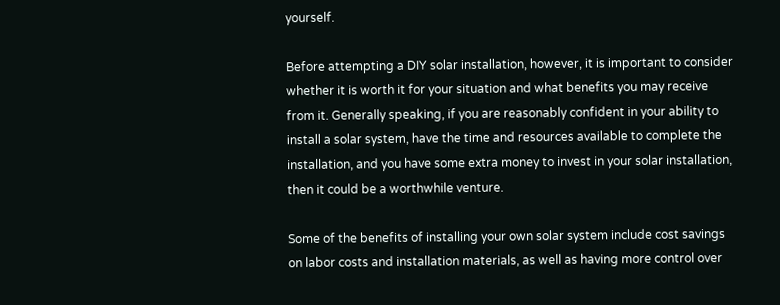yourself.

Before attempting a DIY solar installation, however, it is important to consider whether it is worth it for your situation and what benefits you may receive from it. Generally speaking, if you are reasonably confident in your ability to install a solar system, have the time and resources available to complete the installation, and you have some extra money to invest in your solar installation, then it could be a worthwhile venture.

Some of the benefits of installing your own solar system include cost savings on labor costs and installation materials, as well as having more control over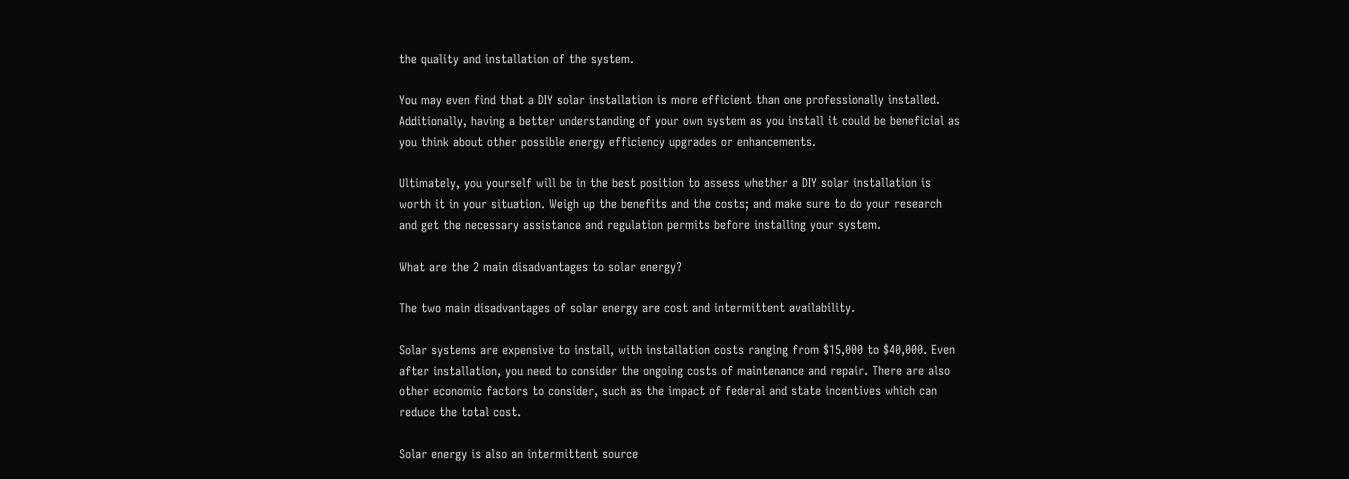the quality and installation of the system.

You may even find that a DIY solar installation is more efficient than one professionally installed. Additionally, having a better understanding of your own system as you install it could be beneficial as you think about other possible energy efficiency upgrades or enhancements.

Ultimately, you yourself will be in the best position to assess whether a DIY solar installation is worth it in your situation. Weigh up the benefits and the costs; and make sure to do your research and get the necessary assistance and regulation permits before installing your system.

What are the 2 main disadvantages to solar energy?

The two main disadvantages of solar energy are cost and intermittent availability.

Solar systems are expensive to install, with installation costs ranging from $15,000 to $40,000. Even after installation, you need to consider the ongoing costs of maintenance and repair. There are also other economic factors to consider, such as the impact of federal and state incentives which can reduce the total cost.

Solar energy is also an intermittent source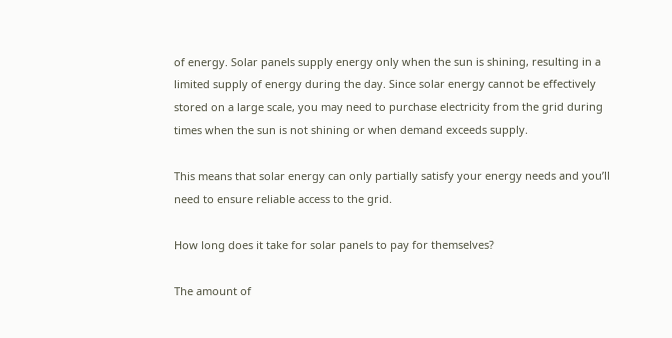of energy. Solar panels supply energy only when the sun is shining, resulting in a limited supply of energy during the day. Since solar energy cannot be effectively stored on a large scale, you may need to purchase electricity from the grid during times when the sun is not shining or when demand exceeds supply.

This means that solar energy can only partially satisfy your energy needs and you’ll need to ensure reliable access to the grid.

How long does it take for solar panels to pay for themselves?

The amount of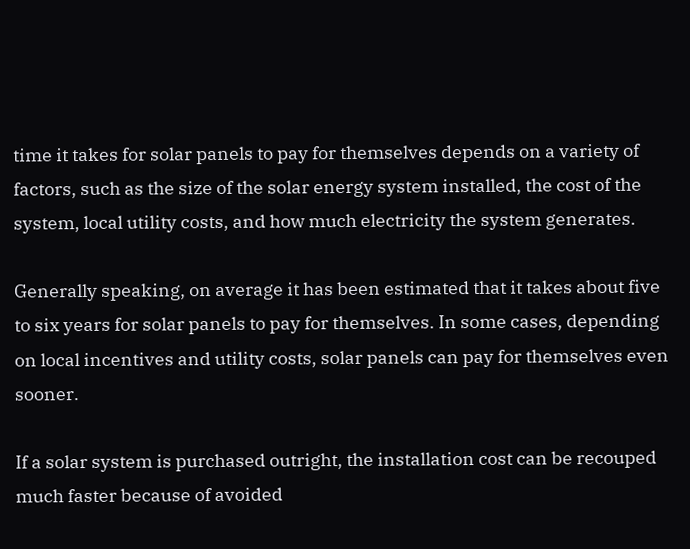time it takes for solar panels to pay for themselves depends on a variety of factors, such as the size of the solar energy system installed, the cost of the system, local utility costs, and how much electricity the system generates.

Generally speaking, on average it has been estimated that it takes about five to six years for solar panels to pay for themselves. In some cases, depending on local incentives and utility costs, solar panels can pay for themselves even sooner.

If a solar system is purchased outright, the installation cost can be recouped much faster because of avoided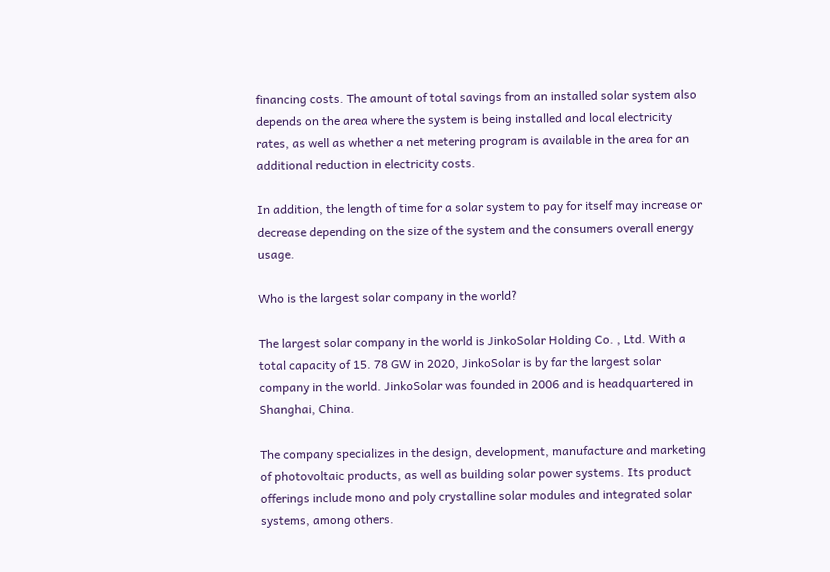financing costs. The amount of total savings from an installed solar system also depends on the area where the system is being installed and local electricity rates, as well as whether a net metering program is available in the area for an additional reduction in electricity costs.

In addition, the length of time for a solar system to pay for itself may increase or decrease depending on the size of the system and the consumers overall energy usage.

Who is the largest solar company in the world?

The largest solar company in the world is JinkoSolar Holding Co. , Ltd. With a total capacity of 15. 78 GW in 2020, JinkoSolar is by far the largest solar company in the world. JinkoSolar was founded in 2006 and is headquartered in Shanghai, China.

The company specializes in the design, development, manufacture and marketing of photovoltaic products, as well as building solar power systems. Its product offerings include mono and poly crystalline solar modules and integrated solar systems, among others.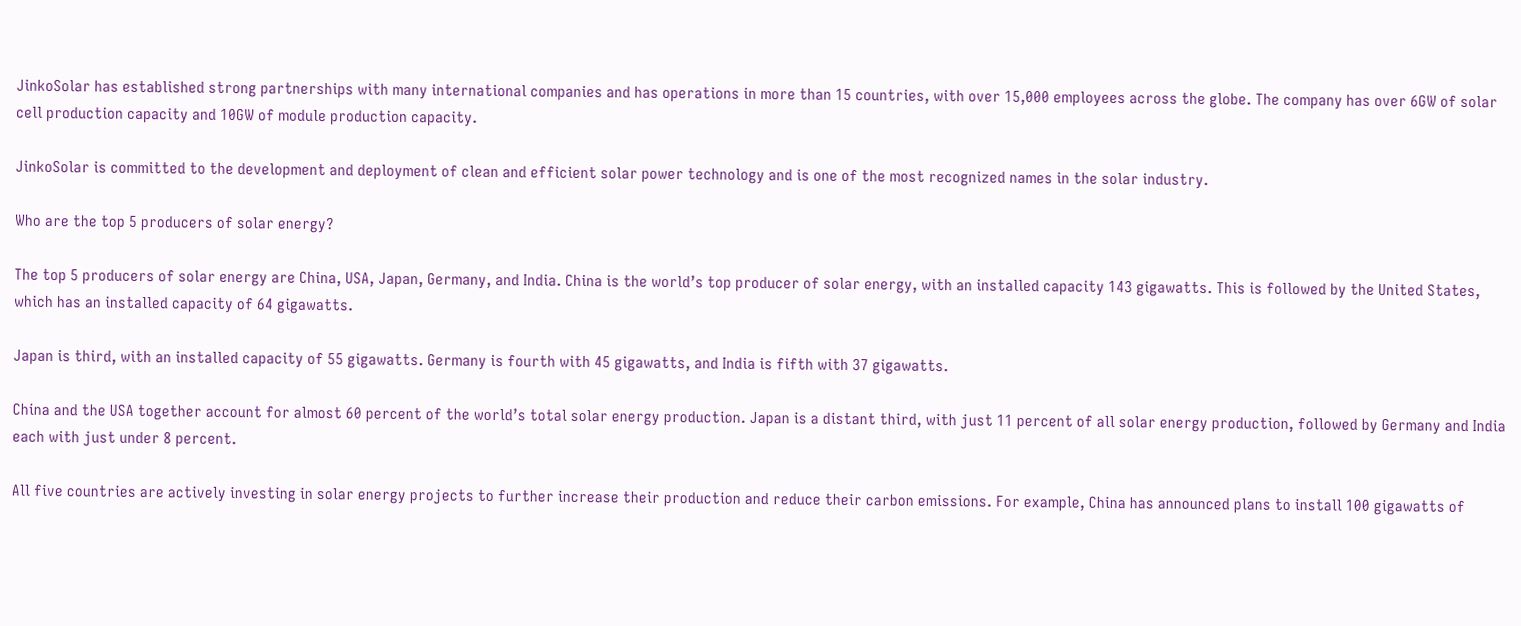JinkoSolar has established strong partnerships with many international companies and has operations in more than 15 countries, with over 15,000 employees across the globe. The company has over 6GW of solar cell production capacity and 10GW of module production capacity.

JinkoSolar is committed to the development and deployment of clean and efficient solar power technology and is one of the most recognized names in the solar industry.

Who are the top 5 producers of solar energy?

The top 5 producers of solar energy are China, USA, Japan, Germany, and India. China is the world’s top producer of solar energy, with an installed capacity 143 gigawatts. This is followed by the United States, which has an installed capacity of 64 gigawatts.

Japan is third, with an installed capacity of 55 gigawatts. Germany is fourth with 45 gigawatts, and India is fifth with 37 gigawatts.

China and the USA together account for almost 60 percent of the world’s total solar energy production. Japan is a distant third, with just 11 percent of all solar energy production, followed by Germany and India each with just under 8 percent.

All five countries are actively investing in solar energy projects to further increase their production and reduce their carbon emissions. For example, China has announced plans to install 100 gigawatts of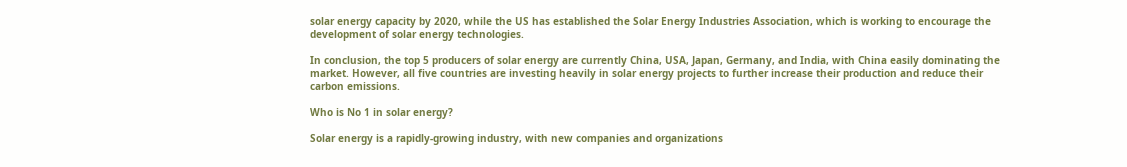solar energy capacity by 2020, while the US has established the Solar Energy Industries Association, which is working to encourage the development of solar energy technologies.

In conclusion, the top 5 producers of solar energy are currently China, USA, Japan, Germany, and India, with China easily dominating the market. However, all five countries are investing heavily in solar energy projects to further increase their production and reduce their carbon emissions.

Who is No 1 in solar energy?

Solar energy is a rapidly-growing industry, with new companies and organizations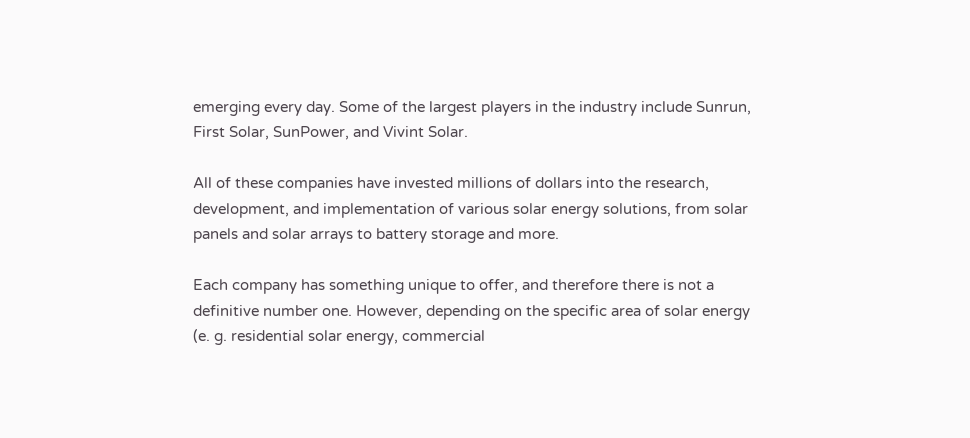emerging every day. Some of the largest players in the industry include Sunrun, First Solar, SunPower, and Vivint Solar.

All of these companies have invested millions of dollars into the research, development, and implementation of various solar energy solutions, from solar panels and solar arrays to battery storage and more.

Each company has something unique to offer, and therefore there is not a definitive number one. However, depending on the specific area of solar energy (e. g. residential solar energy, commercial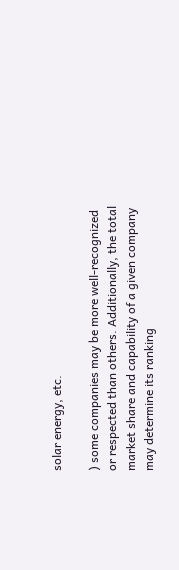solar energy, etc.

) some companies may be more well-recognized or respected than others. Additionally, the total market share and capability of a given company may determine its ranking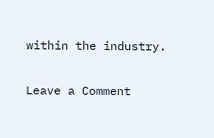within the industry.

Leave a Comment